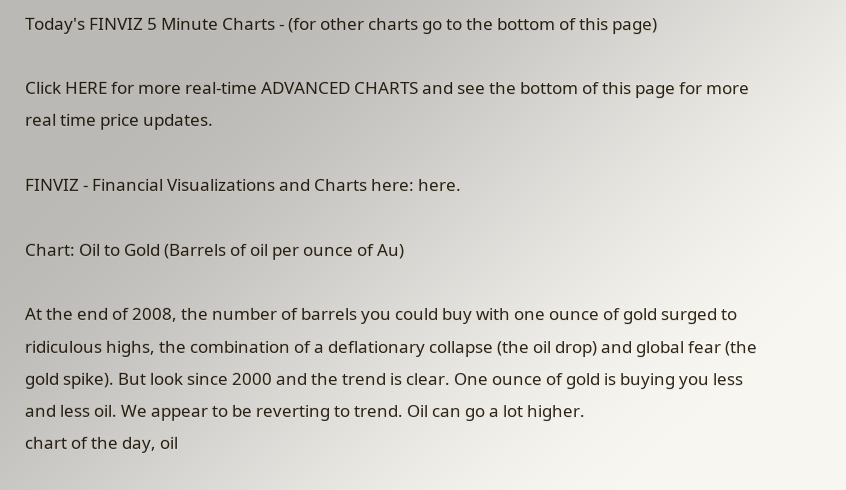Today's FINVIZ 5 Minute Charts - (for other charts go to the bottom of this page)

Click HERE for more real-time ADVANCED CHARTS and see the bottom of this page for more real time price updates.

FINVIZ - Financial Visualizations and Charts here: here.

Chart: Oil to Gold (Barrels of oil per ounce of Au)

At the end of 2008, the number of barrels you could buy with one ounce of gold surged to ridiculous highs, the combination of a deflationary collapse (the oil drop) and global fear (the gold spike). But look since 2000 and the trend is clear. One ounce of gold is buying you less and less oil. We appear to be reverting to trend. Oil can go a lot higher.
chart of the day, oil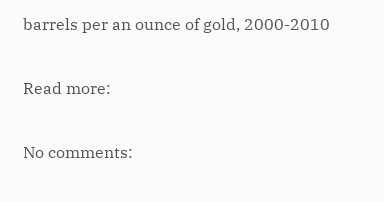barrels per an ounce of gold, 2000-2010

Read more:

No comments: